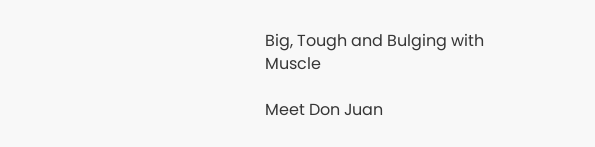Big, Tough and Bulging with Muscle

Meet Don Juan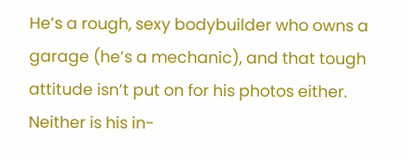He’s a rough, sexy bodybuilder who owns a garage (he’s a mechanic), and that tough attitude isn’t put on for his photos either. Neither is his in-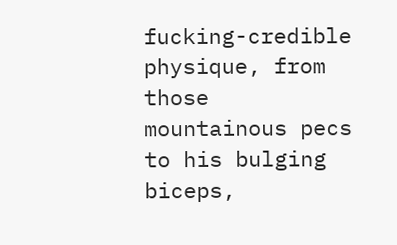fucking-credible physique, from those mountainous pecs to his bulging biceps,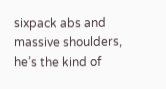sixpack abs and massive shoulders, he’s the kind of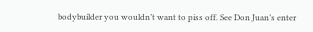bodybuilder you wouldn’t want to piss off. See Don Juan’s enter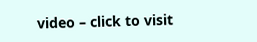video – click to visit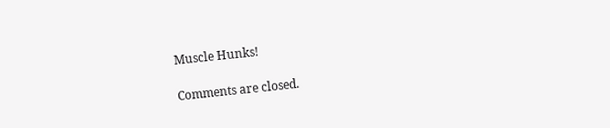Muscle Hunks!

Comments are closed.